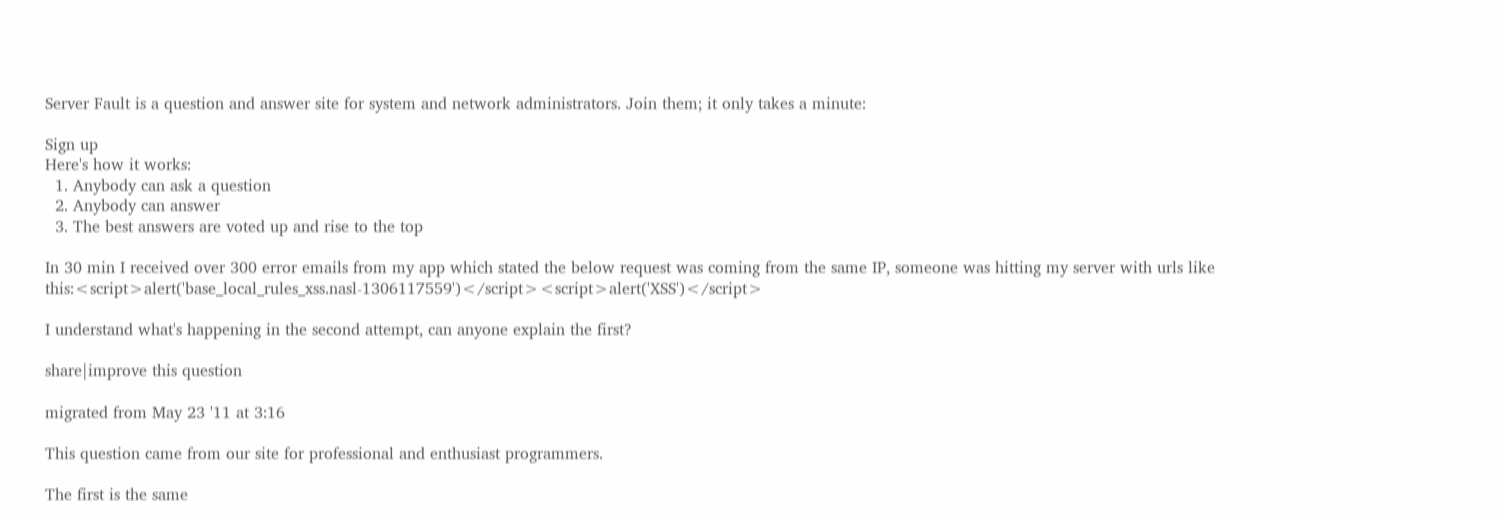Server Fault is a question and answer site for system and network administrators. Join them; it only takes a minute:

Sign up
Here's how it works:
  1. Anybody can ask a question
  2. Anybody can answer
  3. The best answers are voted up and rise to the top

In 30 min I received over 300 error emails from my app which stated the below request was coming from the same IP, someone was hitting my server with urls like this:<script>alert('base_local_rules_xss.nasl-1306117559')</script><script>alert('XSS')</script>

I understand what's happening in the second attempt, can anyone explain the first?

share|improve this question

migrated from May 23 '11 at 3:16

This question came from our site for professional and enthusiast programmers.

The first is the same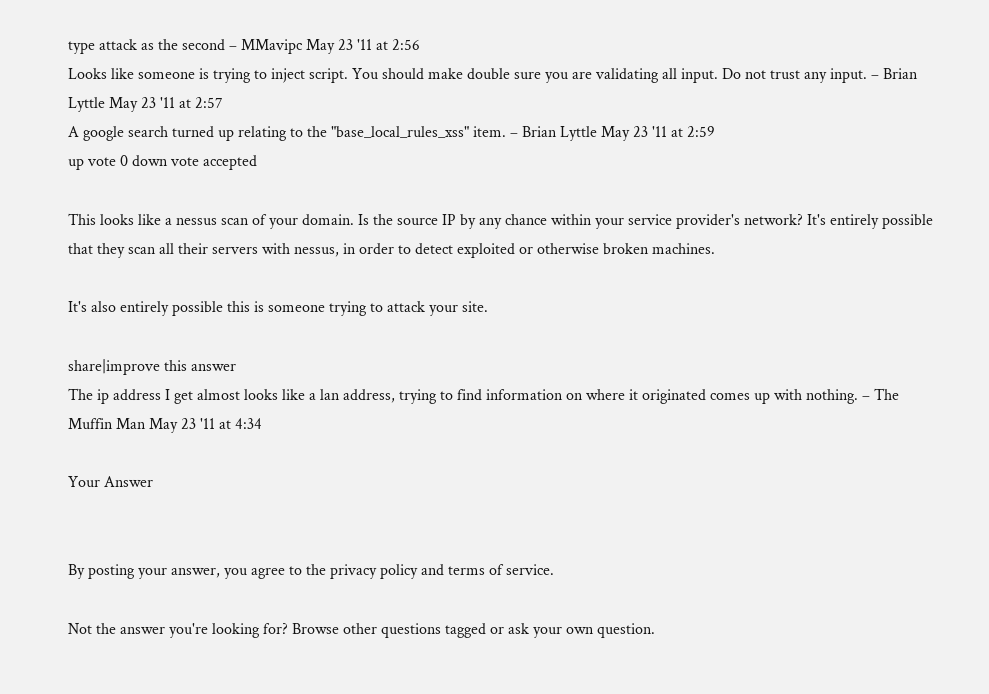type attack as the second – MMavipc May 23 '11 at 2:56
Looks like someone is trying to inject script. You should make double sure you are validating all input. Do not trust any input. – Brian Lyttle May 23 '11 at 2:57
A google search turned up relating to the "base_local_rules_xss" item. – Brian Lyttle May 23 '11 at 2:59
up vote 0 down vote accepted

This looks like a nessus scan of your domain. Is the source IP by any chance within your service provider's network? It's entirely possible that they scan all their servers with nessus, in order to detect exploited or otherwise broken machines.

It's also entirely possible this is someone trying to attack your site.

share|improve this answer
The ip address I get almost looks like a lan address, trying to find information on where it originated comes up with nothing. – The Muffin Man May 23 '11 at 4:34

Your Answer


By posting your answer, you agree to the privacy policy and terms of service.

Not the answer you're looking for? Browse other questions tagged or ask your own question.